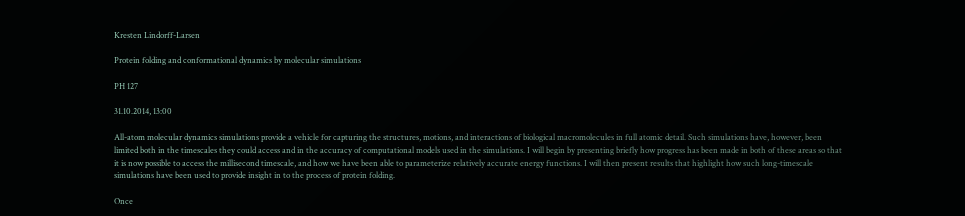Kresten Lindorff-Larsen

Protein folding and conformational dynamics by molecular simulations

PH 127

31.10.2014, 13:00

All-atom molecular dynamics simulations provide a vehicle for capturing the structures, motions, and interactions of biological macromolecules in full atomic detail. Such simulations have, however, been limited both in the timescales they could access and in the accuracy of computational models used in the simulations. I will begin by presenting briefly how progress has been made in both of these areas so that it is now possible to access the millisecond timescale, and how we have been able to parameterize relatively accurate energy functions. I will then present results that highlight how such long-timescale simulations have been used to provide insight in to the process of protein folding.

Once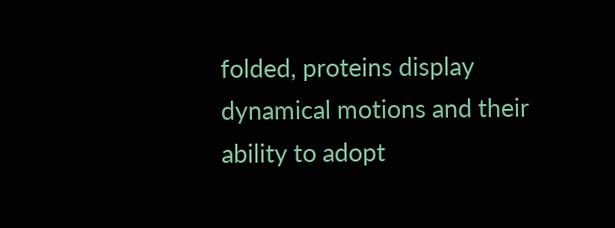folded, proteins display dynamical motions and their ability to adopt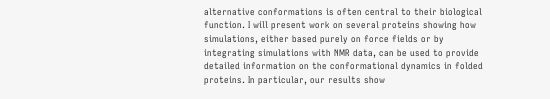alternative conformations is often central to their biological function. I will present work on several proteins showing how simulations, either based purely on force fields or by integrating simulations with NMR data, can be used to provide detailed information on the conformational dynamics in folded proteins. In particular, our results show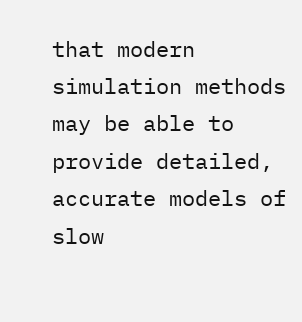that modern simulation methods may be able to provide detailed, accurate models of slow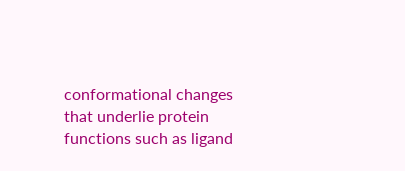conformational changes that underlie protein functions such as ligand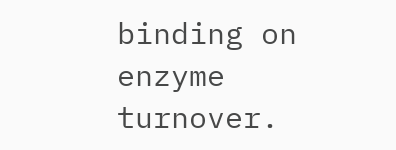binding on enzyme turnover.